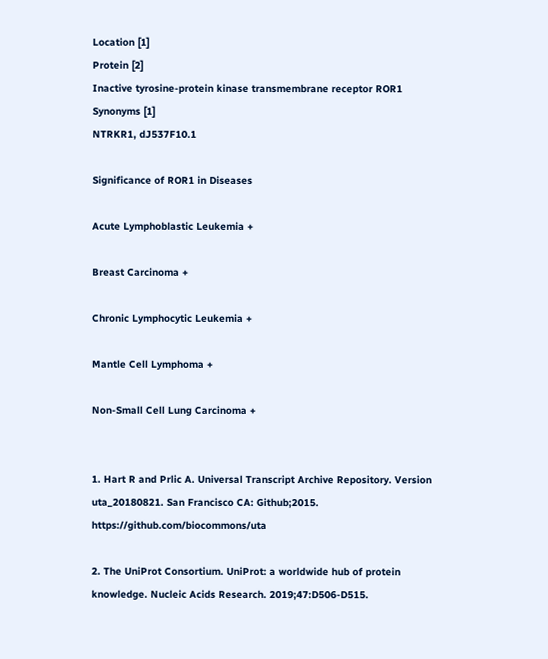Location [1]
Protein [2]
Inactive tyrosine-protein kinase transmembrane receptor ROR1
Synonyms [1]
NTRKR1, dJ537F10.1

Significance of ROR1 in Diseases

Acute Lymphoblastic Leukemia +

Breast Carcinoma +

Chronic Lymphocytic Leukemia +

Mantle Cell Lymphoma +

Non-Small Cell Lung Carcinoma +


1. Hart R and Prlic A. Universal Transcript Archive Repository. Version uta_20180821. San Francisco CA: Github;2015. https://github.com/biocommons/uta

2. The UniProt Consortium. UniProt: a worldwide hub of protein knowledge. Nucleic Acids Research. 2019;47:D506-D515.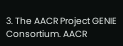3. The AACR Project GENIE Consortium. AACR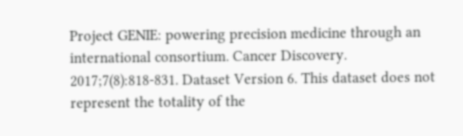Project GENIE: powering precision medicine through an international consortium. Cancer Discovery. 2017;7(8):818-831. Dataset Version 6. This dataset does not represent the totality of the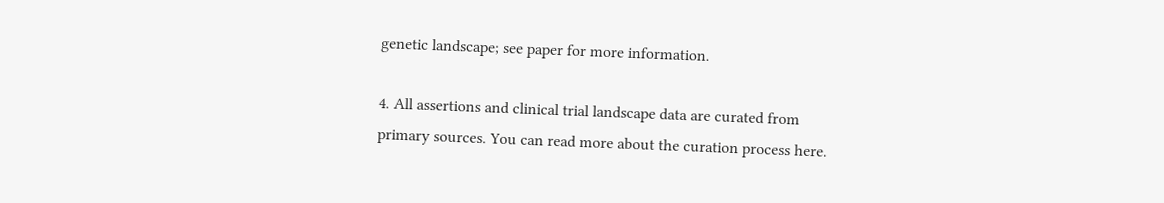genetic landscape; see paper for more information.

4. All assertions and clinical trial landscape data are curated from primary sources. You can read more about the curation process here.